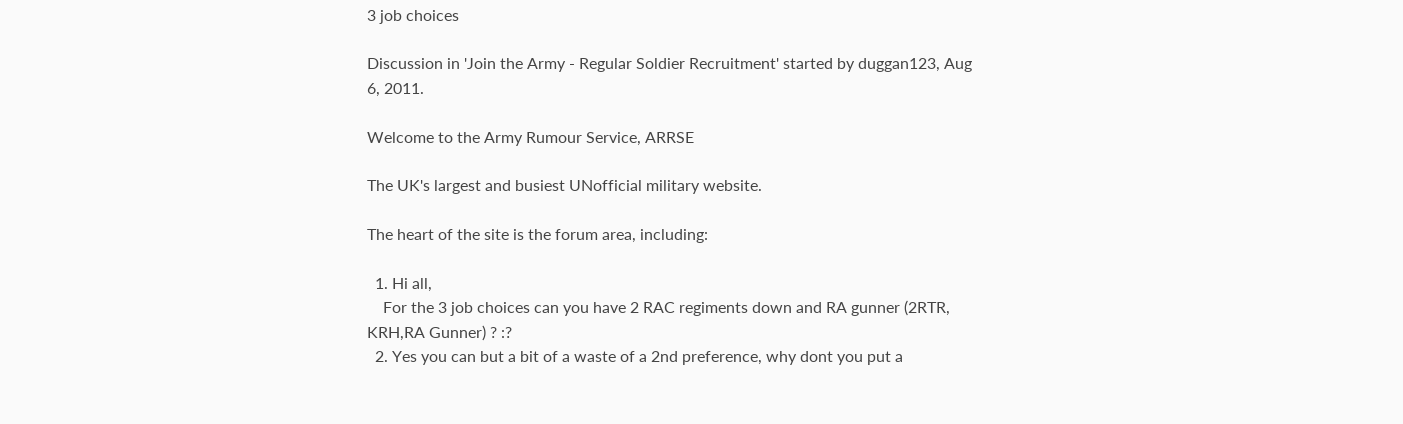3 job choices

Discussion in 'Join the Army - Regular Soldier Recruitment' started by duggan123, Aug 6, 2011.

Welcome to the Army Rumour Service, ARRSE

The UK's largest and busiest UNofficial military website.

The heart of the site is the forum area, including:

  1. Hi all,
    For the 3 job choices can you have 2 RAC regiments down and RA gunner (2RTR, KRH,RA Gunner) ? :?
  2. Yes you can but a bit of a waste of a 2nd preference, why dont you put a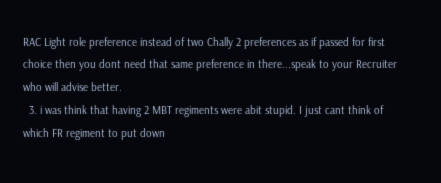RAC Light role preference instead of two Chally 2 preferences as if passed for first choice then you dont need that same preference in there...speak to your Recruiter who will advise better.
  3. i was think that having 2 MBT regiments were abit stupid. I just cant think of which FR regiment to put down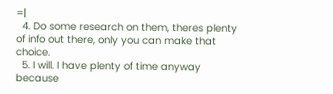=|
  4. Do some research on them, theres plenty of info out there, only you can make that choice.
  5. I will. I have plenty of time anyway because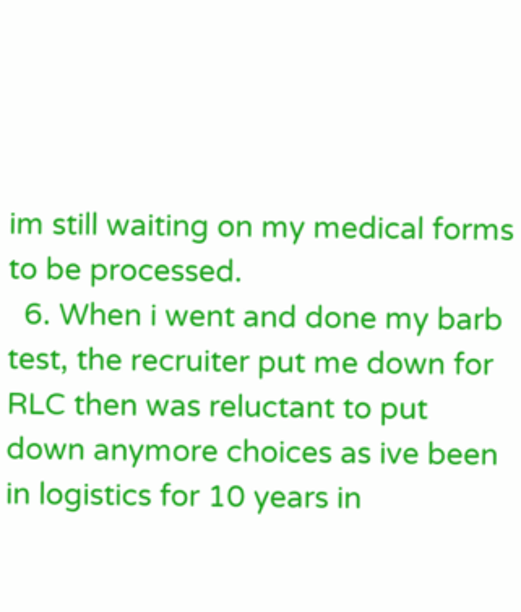im still waiting on my medical forms to be processed.
  6. When i went and done my barb test, the recruiter put me down for RLC then was reluctant to put down anymore choices as ive been in logistics for 10 years in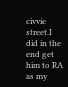civvie street.I did in the end get him to RA as my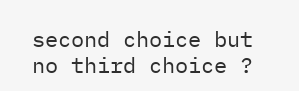second choice but no third choice ?